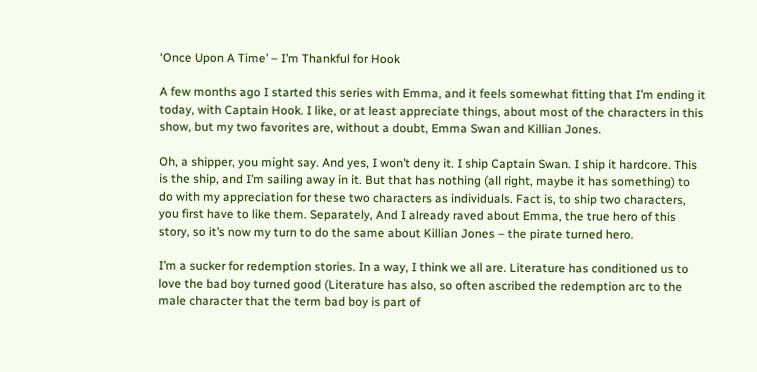‘Once Upon A Time’ – I’m Thankful for Hook

A few months ago I started this series with Emma, and it feels somewhat fitting that I’m ending it today, with Captain Hook. I like, or at least appreciate things, about most of the characters in this show, but my two favorites are, without a doubt, Emma Swan and Killian Jones.

Oh, a shipper, you might say. And yes, I won’t deny it. I ship Captain Swan. I ship it hardcore. This is the ship, and I’m sailing away in it. But that has nothing (all right, maybe it has something) to do with my appreciation for these two characters as individuals. Fact is, to ship two characters, you first have to like them. Separately, And I already raved about Emma, the true hero of this story, so it’s now my turn to do the same about Killian Jones – the pirate turned hero.

I’m a sucker for redemption stories. In a way, I think we all are. Literature has conditioned us to love the bad boy turned good (Literature has also, so often ascribed the redemption arc to the male character that the term bad boy is part of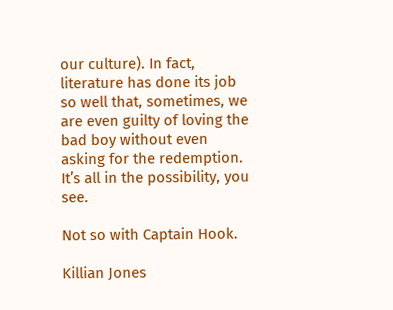our culture). In fact, literature has done its job so well that, sometimes, we are even guilty of loving the bad boy without even asking for the redemption. It’s all in the possibility, you see.

Not so with Captain Hook.

Killian Jones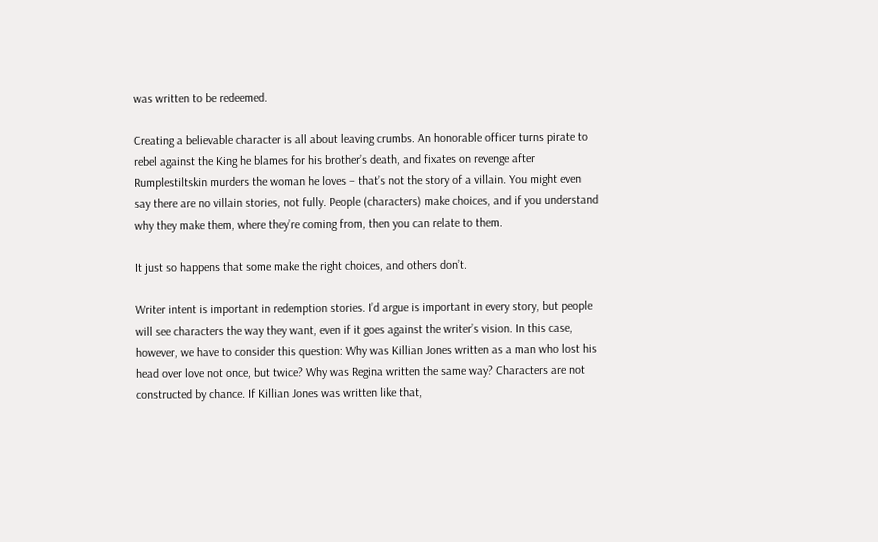was written to be redeemed.

Creating a believable character is all about leaving crumbs. An honorable officer turns pirate to rebel against the King he blames for his brother’s death, and fixates on revenge after Rumplestiltskin murders the woman he loves – that’s not the story of a villain. You might even say there are no villain stories, not fully. People (characters) make choices, and if you understand why they make them, where they’re coming from, then you can relate to them.

It just so happens that some make the right choices, and others don’t.

Writer intent is important in redemption stories. I’d argue is important in every story, but people will see characters the way they want, even if it goes against the writer’s vision. In this case, however, we have to consider this question: Why was Killian Jones written as a man who lost his head over love not once, but twice? Why was Regina written the same way? Characters are not constructed by chance. If Killian Jones was written like that,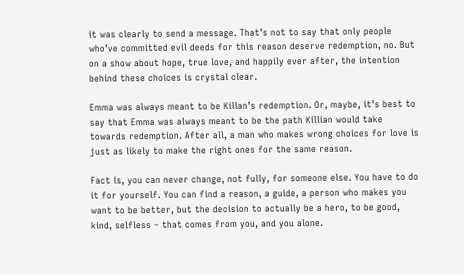it was clearly to send a message. That’s not to say that only people who’ve committed evil deeds for this reason deserve redemption, no. But on a show about hope, true love, and happily ever after, the intention behind these choices is crystal clear.

Emma was always meant to be Killan’s redemption. Or, maybe, it’s best to say that Emma was always meant to be the path Killian would take towards redemption. After all, a man who makes wrong choices for love is just as likely to make the right ones for the same reason.

Fact is, you can never change, not fully, for someone else. You have to do it for yourself. You can find a reason, a guide, a person who makes you want to be better, but the decision to actually be a hero, to be good, kind, selfless – that comes from you, and you alone.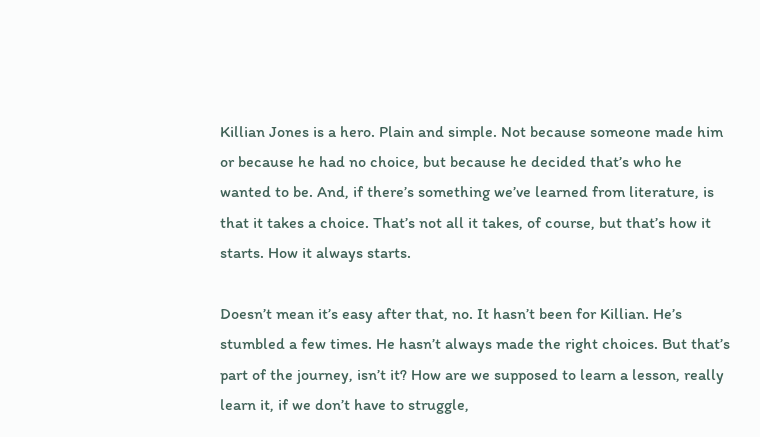Killian Jones is a hero. Plain and simple. Not because someone made him or because he had no choice, but because he decided that’s who he wanted to be. And, if there’s something we’ve learned from literature, is that it takes a choice. That’s not all it takes, of course, but that’s how it starts. How it always starts.

Doesn’t mean it’s easy after that, no. It hasn’t been for Killian. He’s stumbled a few times. He hasn’t always made the right choices. But that’s part of the journey, isn’t it? How are we supposed to learn a lesson, really learn it, if we don’t have to struggle,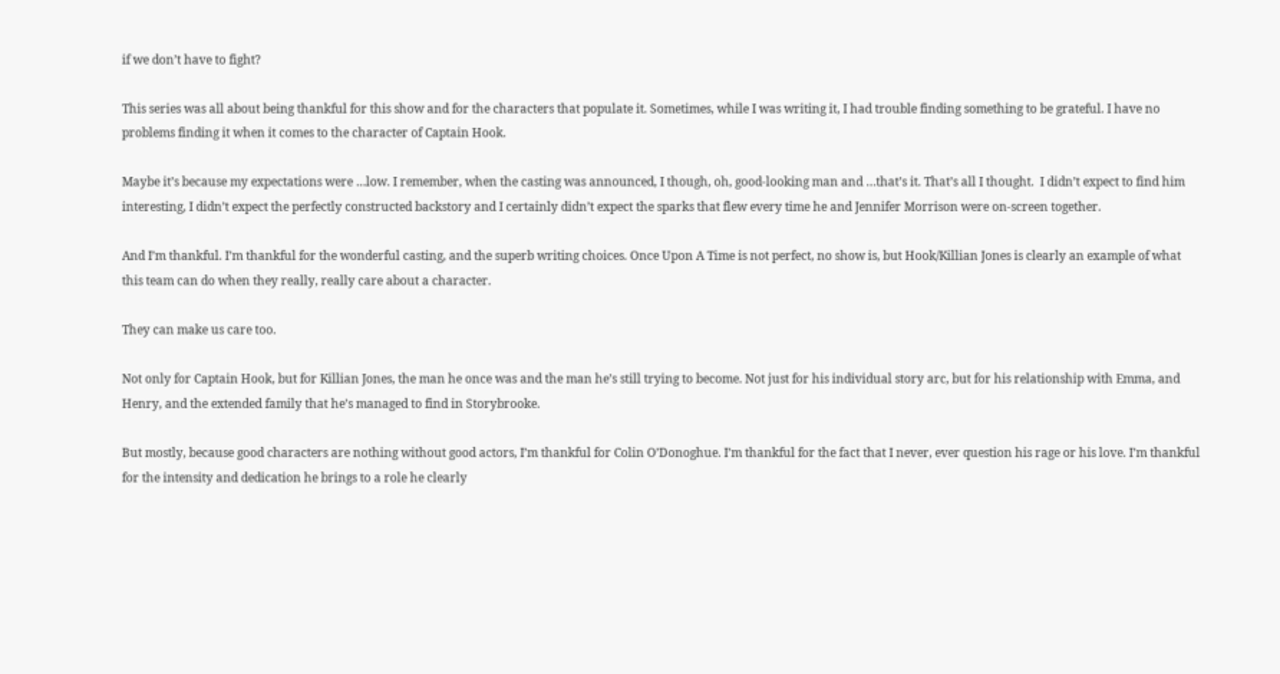if we don’t have to fight?

This series was all about being thankful for this show and for the characters that populate it. Sometimes, while I was writing it, I had trouble finding something to be grateful. I have no problems finding it when it comes to the character of Captain Hook.

Maybe it’s because my expectations were …low. I remember, when the casting was announced, I though, oh, good-looking man and …that’s it. That’s all I thought.  I didn’t expect to find him interesting, I didn’t expect the perfectly constructed backstory and I certainly didn’t expect the sparks that flew every time he and Jennifer Morrison were on-screen together.

And I’m thankful. I’m thankful for the wonderful casting, and the superb writing choices. Once Upon A Time is not perfect, no show is, but Hook/Killian Jones is clearly an example of what this team can do when they really, really care about a character.

They can make us care too.

Not only for Captain Hook, but for Killian Jones, the man he once was and the man he’s still trying to become. Not just for his individual story arc, but for his relationship with Emma, and Henry, and the extended family that he’s managed to find in Storybrooke.

But mostly, because good characters are nothing without good actors, I’m thankful for Colin O’Donoghue. I’m thankful for the fact that I never, ever question his rage or his love. I’m thankful for the intensity and dedication he brings to a role he clearly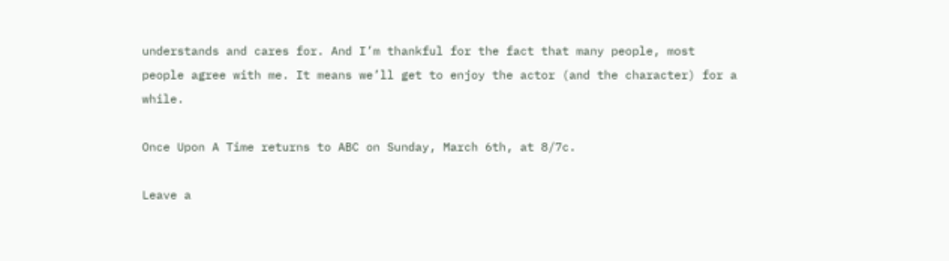understands and cares for. And I’m thankful for the fact that many people, most people agree with me. It means we’ll get to enjoy the actor (and the character) for a while.

Once Upon A Time returns to ABC on Sunday, March 6th, at 8/7c.

Leave a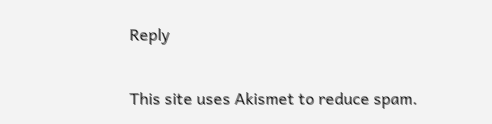Reply

This site uses Akismet to reduce spam.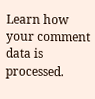Learn how your comment data is processed.